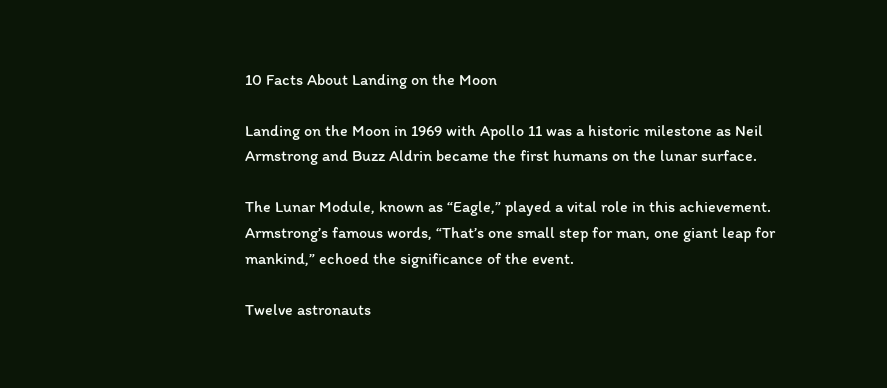10 Facts About Landing on the Moon

Landing on the Moon in 1969 with Apollo 11 was a historic milestone as Neil Armstrong and Buzz Aldrin became the first humans on the lunar surface.

The Lunar Module, known as “Eagle,” played a vital role in this achievement. Armstrong’s famous words, “That’s one small step for man, one giant leap for mankind,” echoed the significance of the event.

Twelve astronauts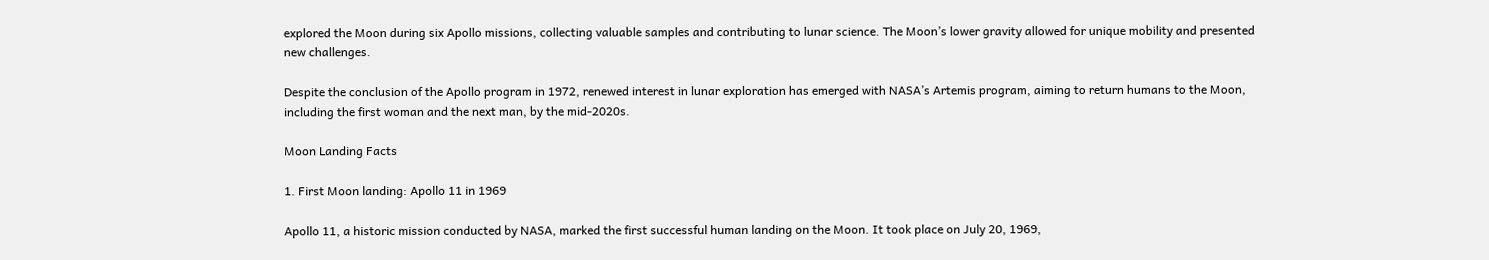explored the Moon during six Apollo missions, collecting valuable samples and contributing to lunar science. The Moon’s lower gravity allowed for unique mobility and presented new challenges.

Despite the conclusion of the Apollo program in 1972, renewed interest in lunar exploration has emerged with NASA’s Artemis program, aiming to return humans to the Moon, including the first woman and the next man, by the mid-2020s.

Moon Landing Facts

1. First Moon landing: Apollo 11 in 1969

Apollo 11, a historic mission conducted by NASA, marked the first successful human landing on the Moon. It took place on July 20, 1969,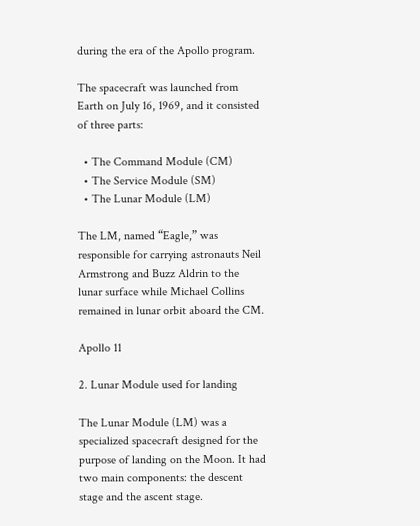during the era of the Apollo program.

The spacecraft was launched from Earth on July 16, 1969, and it consisted of three parts:

  • The Command Module (CM)
  • The Service Module (SM)
  • The Lunar Module (LM)

The LM, named “Eagle,” was responsible for carrying astronauts Neil Armstrong and Buzz Aldrin to the lunar surface while Michael Collins remained in lunar orbit aboard the CM.

Apollo 11

2. Lunar Module used for landing

The Lunar Module (LM) was a specialized spacecraft designed for the purpose of landing on the Moon. It had two main components: the descent stage and the ascent stage.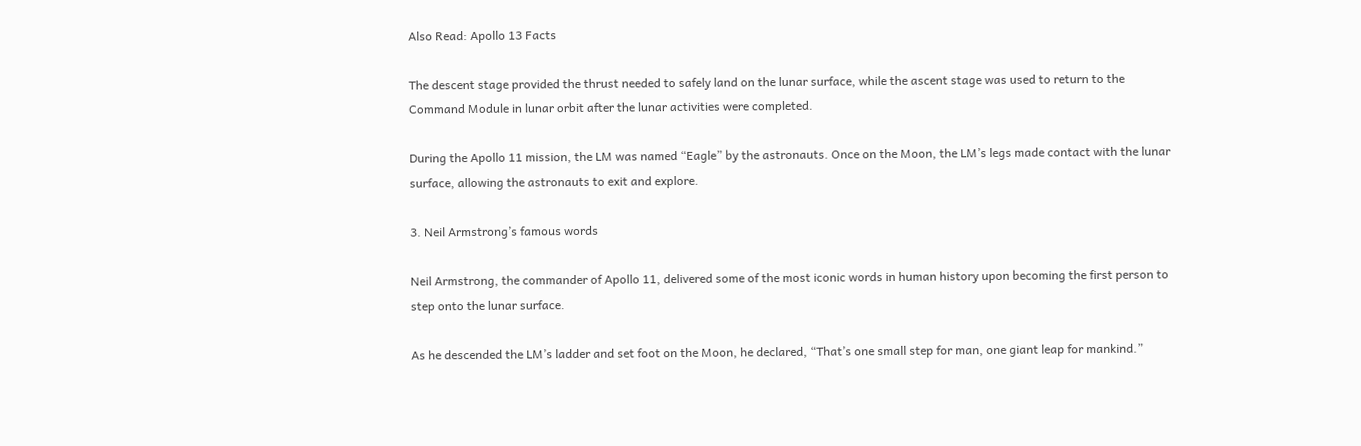Also Read: Apollo 13 Facts

The descent stage provided the thrust needed to safely land on the lunar surface, while the ascent stage was used to return to the Command Module in lunar orbit after the lunar activities were completed.

During the Apollo 11 mission, the LM was named “Eagle” by the astronauts. Once on the Moon, the LM’s legs made contact with the lunar surface, allowing the astronauts to exit and explore.

3. Neil Armstrong’s famous words

Neil Armstrong, the commander of Apollo 11, delivered some of the most iconic words in human history upon becoming the first person to step onto the lunar surface.

As he descended the LM’s ladder and set foot on the Moon, he declared, “That’s one small step for man, one giant leap for mankind.”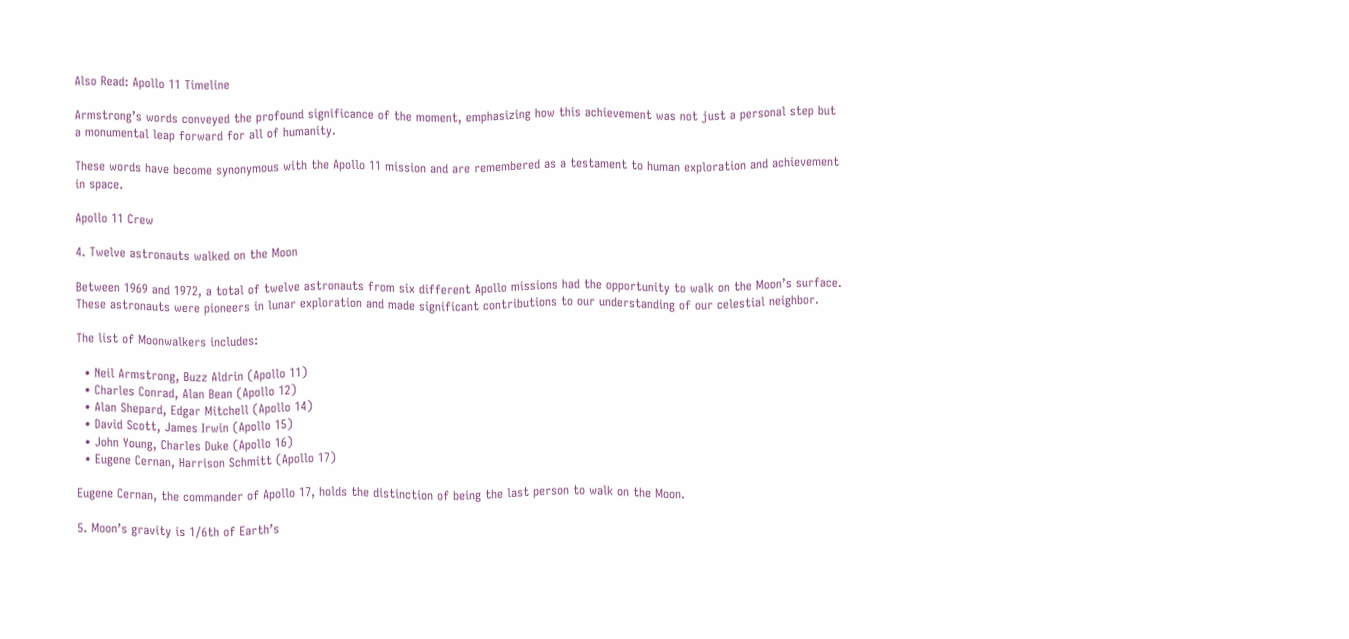Also Read: Apollo 11 Timeline

Armstrong’s words conveyed the profound significance of the moment, emphasizing how this achievement was not just a personal step but a monumental leap forward for all of humanity.

These words have become synonymous with the Apollo 11 mission and are remembered as a testament to human exploration and achievement in space.

Apollo 11 Crew

4. Twelve astronauts walked on the Moon

Between 1969 and 1972, a total of twelve astronauts from six different Apollo missions had the opportunity to walk on the Moon’s surface. These astronauts were pioneers in lunar exploration and made significant contributions to our understanding of our celestial neighbor.

The list of Moonwalkers includes:

  • Neil Armstrong, Buzz Aldrin (Apollo 11)
  • Charles Conrad, Alan Bean (Apollo 12)
  • Alan Shepard, Edgar Mitchell (Apollo 14)
  • David Scott, James Irwin (Apollo 15)
  • John Young, Charles Duke (Apollo 16)
  • Eugene Cernan, Harrison Schmitt (Apollo 17)

Eugene Cernan, the commander of Apollo 17, holds the distinction of being the last person to walk on the Moon.

5. Moon’s gravity is 1/6th of Earth’s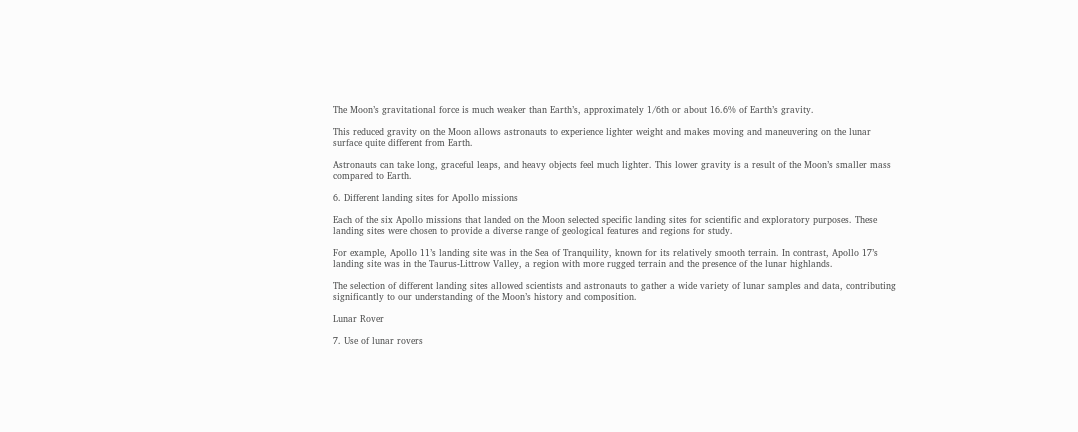The Moon’s gravitational force is much weaker than Earth’s, approximately 1/6th or about 16.6% of Earth’s gravity.

This reduced gravity on the Moon allows astronauts to experience lighter weight and makes moving and maneuvering on the lunar surface quite different from Earth.

Astronauts can take long, graceful leaps, and heavy objects feel much lighter. This lower gravity is a result of the Moon’s smaller mass compared to Earth.

6. Different landing sites for Apollo missions

Each of the six Apollo missions that landed on the Moon selected specific landing sites for scientific and exploratory purposes. These landing sites were chosen to provide a diverse range of geological features and regions for study.

For example, Apollo 11’s landing site was in the Sea of Tranquility, known for its relatively smooth terrain. In contrast, Apollo 17’s landing site was in the Taurus-Littrow Valley, a region with more rugged terrain and the presence of the lunar highlands.

The selection of different landing sites allowed scientists and astronauts to gather a wide variety of lunar samples and data, contributing significantly to our understanding of the Moon’s history and composition.

Lunar Rover

7. Use of lunar rovers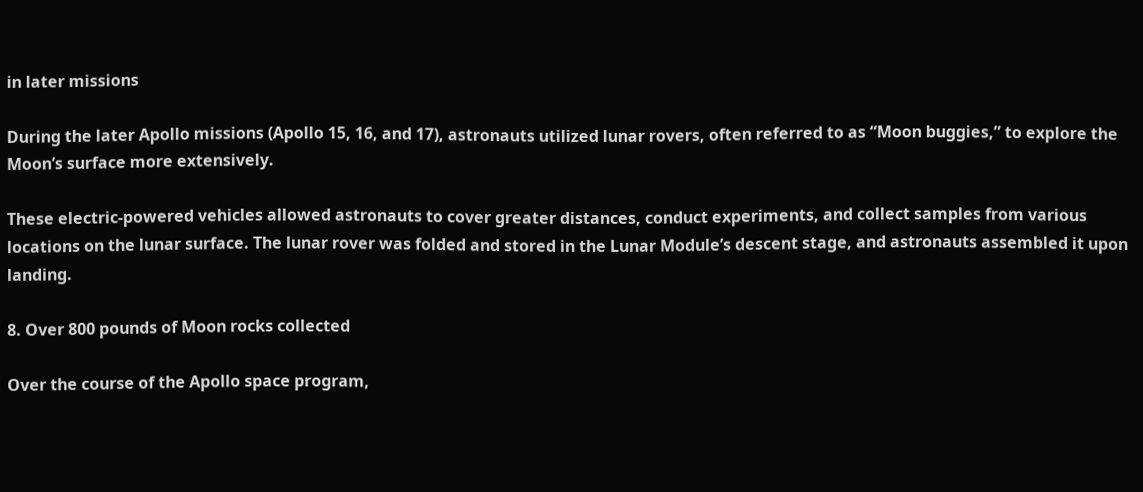in later missions

During the later Apollo missions (Apollo 15, 16, and 17), astronauts utilized lunar rovers, often referred to as “Moon buggies,” to explore the Moon’s surface more extensively.

These electric-powered vehicles allowed astronauts to cover greater distances, conduct experiments, and collect samples from various locations on the lunar surface. The lunar rover was folded and stored in the Lunar Module’s descent stage, and astronauts assembled it upon landing.

8. Over 800 pounds of Moon rocks collected

Over the course of the Apollo space program,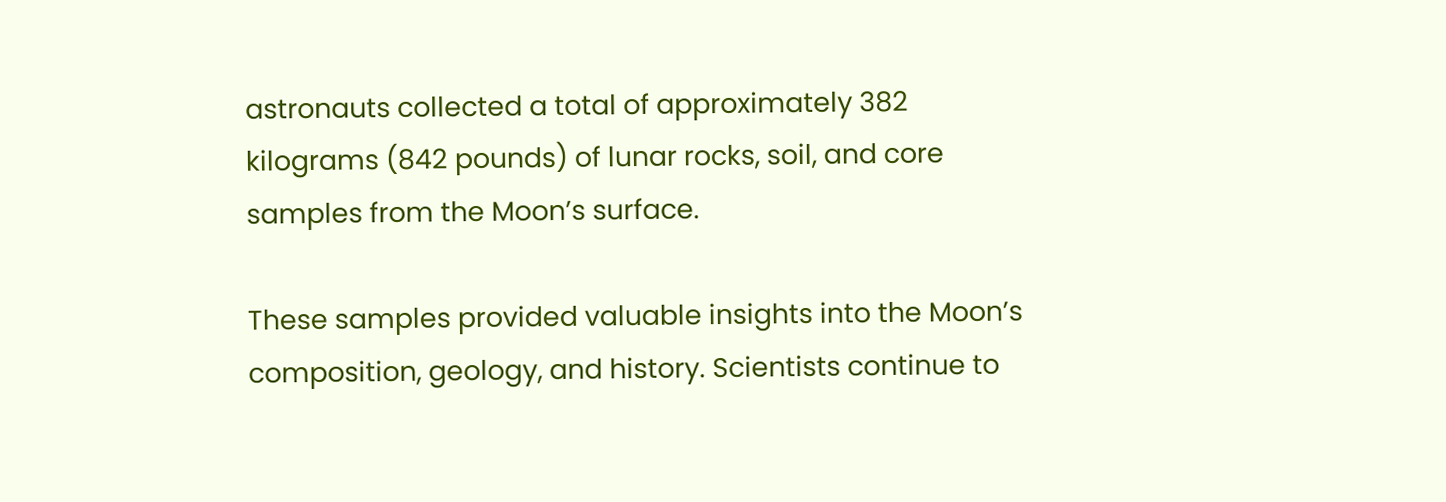astronauts collected a total of approximately 382 kilograms (842 pounds) of lunar rocks, soil, and core samples from the Moon’s surface.

These samples provided valuable insights into the Moon’s composition, geology, and history. Scientists continue to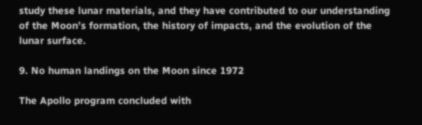study these lunar materials, and they have contributed to our understanding of the Moon’s formation, the history of impacts, and the evolution of the lunar surface.

9. No human landings on the Moon since 1972

The Apollo program concluded with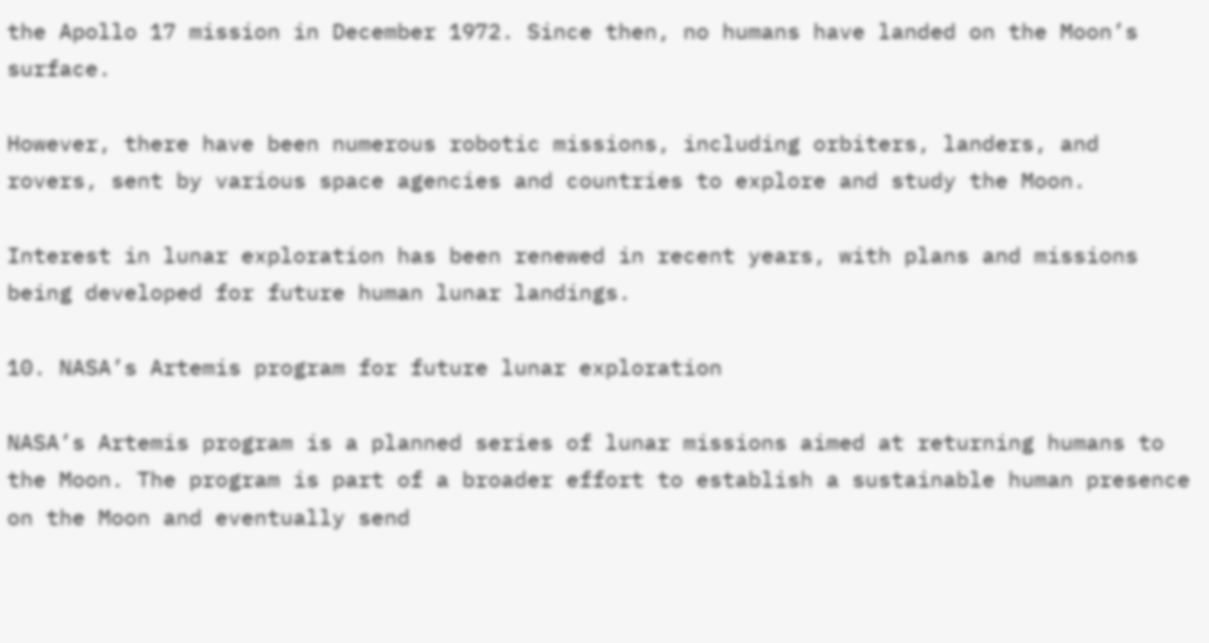the Apollo 17 mission in December 1972. Since then, no humans have landed on the Moon’s surface.

However, there have been numerous robotic missions, including orbiters, landers, and rovers, sent by various space agencies and countries to explore and study the Moon.

Interest in lunar exploration has been renewed in recent years, with plans and missions being developed for future human lunar landings.

10. NASA’s Artemis program for future lunar exploration

NASA’s Artemis program is a planned series of lunar missions aimed at returning humans to the Moon. The program is part of a broader effort to establish a sustainable human presence on the Moon and eventually send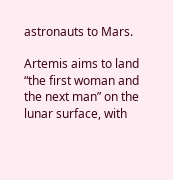astronauts to Mars.

Artemis aims to land “the first woman and the next man” on the lunar surface, with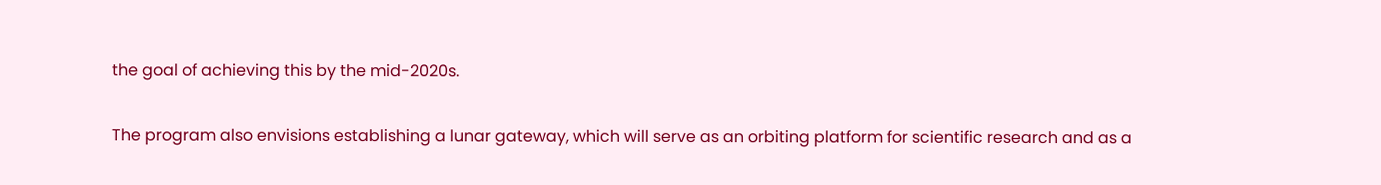the goal of achieving this by the mid-2020s.

The program also envisions establishing a lunar gateway, which will serve as an orbiting platform for scientific research and as a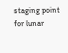staging point for lunar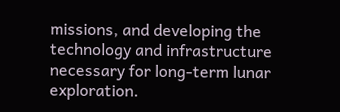missions, and developing the technology and infrastructure necessary for long-term lunar exploration.